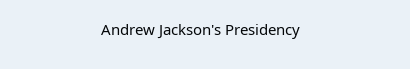Andrew Jackson's Presidency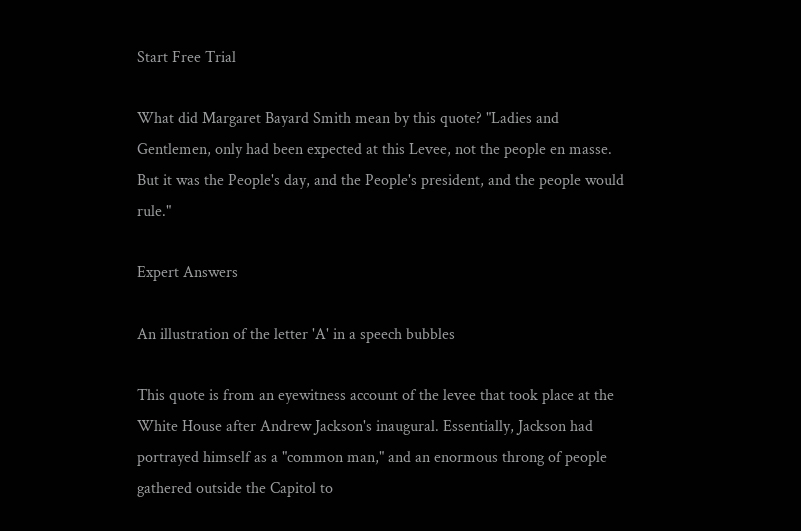Start Free Trial

What did Margaret Bayard Smith mean by this quote? "Ladies and Gentlemen, only had been expected at this Levee, not the people en masse. But it was the People's day, and the People's president, and the people would rule."

Expert Answers

An illustration of the letter 'A' in a speech bubbles

This quote is from an eyewitness account of the levee that took place at the White House after Andrew Jackson's inaugural. Essentially, Jackson had portrayed himself as a "common man," and an enormous throng of people gathered outside the Capitol to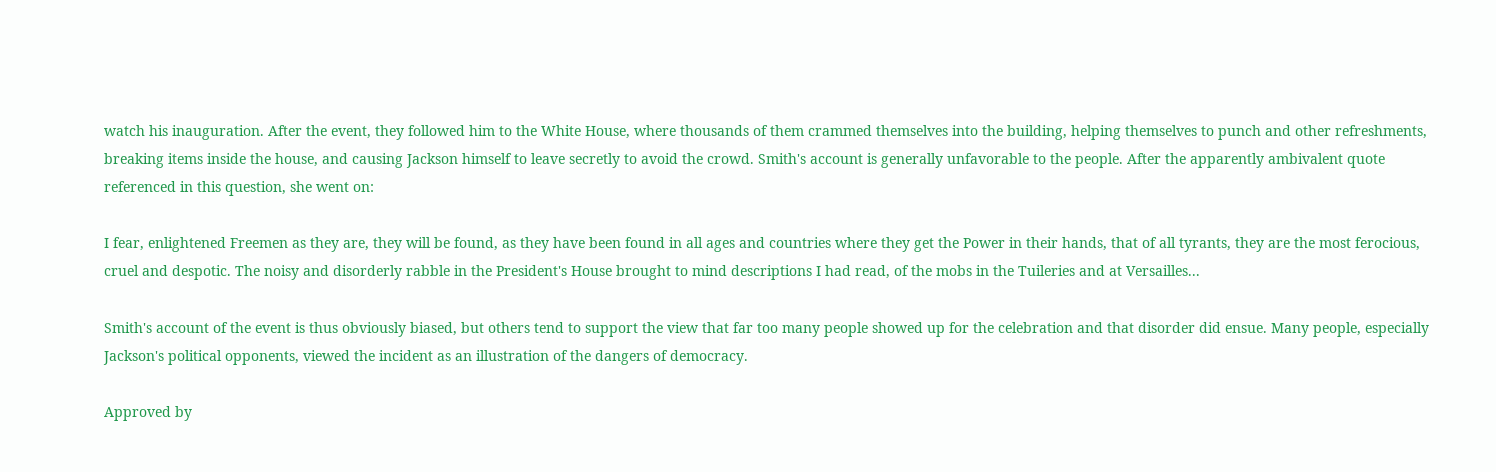watch his inauguration. After the event, they followed him to the White House, where thousands of them crammed themselves into the building, helping themselves to punch and other refreshments, breaking items inside the house, and causing Jackson himself to leave secretly to avoid the crowd. Smith's account is generally unfavorable to the people. After the apparently ambivalent quote referenced in this question, she went on:

I fear, enlightened Freemen as they are, they will be found, as they have been found in all ages and countries where they get the Power in their hands, that of all tyrants, they are the most ferocious, cruel and despotic. The noisy and disorderly rabble in the President's House brought to mind descriptions I had read, of the mobs in the Tuileries and at Versailles...

Smith's account of the event is thus obviously biased, but others tend to support the view that far too many people showed up for the celebration and that disorder did ensue. Many people, especially Jackson's political opponents, viewed the incident as an illustration of the dangers of democracy.

Approved by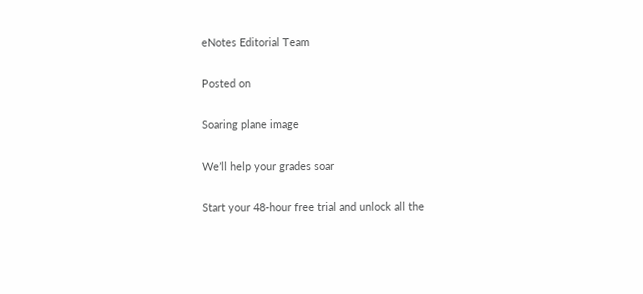eNotes Editorial Team

Posted on

Soaring plane image

We’ll help your grades soar

Start your 48-hour free trial and unlock all the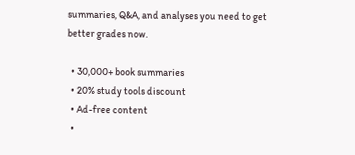summaries, Q&A, and analyses you need to get better grades now.

  • 30,000+ book summaries
  • 20% study tools discount
  • Ad-free content
  •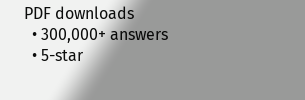PDF downloads
  • 300,000+ answers
  • 5-star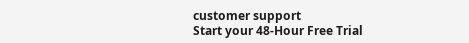customer support
Start your 48-Hour Free Trial